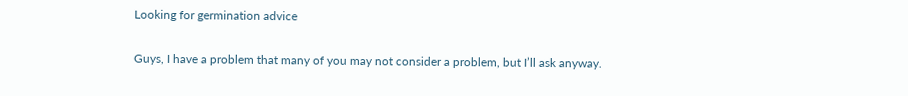Looking for germination advice

Guys, I have a problem that many of you may not consider a problem, but I’ll ask anyway.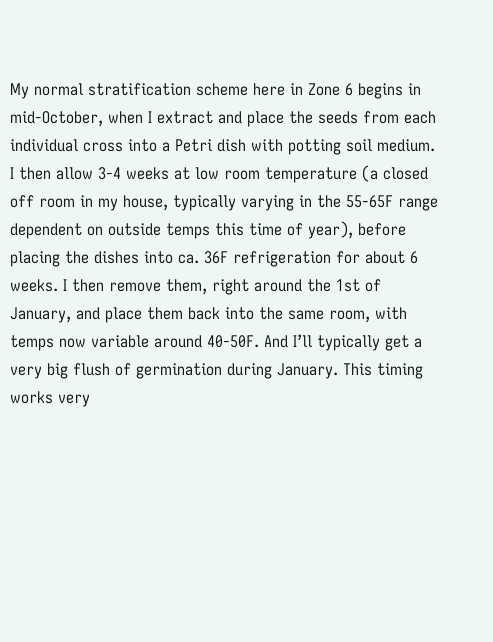My normal stratification scheme here in Zone 6 begins in mid-October, when I extract and place the seeds from each individual cross into a Petri dish with potting soil medium. I then allow 3-4 weeks at low room temperature (a closed off room in my house, typically varying in the 55-65F range dependent on outside temps this time of year), before placing the dishes into ca. 36F refrigeration for about 6 weeks. I then remove them, right around the 1st of January, and place them back into the same room, with temps now variable around 40-50F. And I’ll typically get a very big flush of germination during January. This timing works very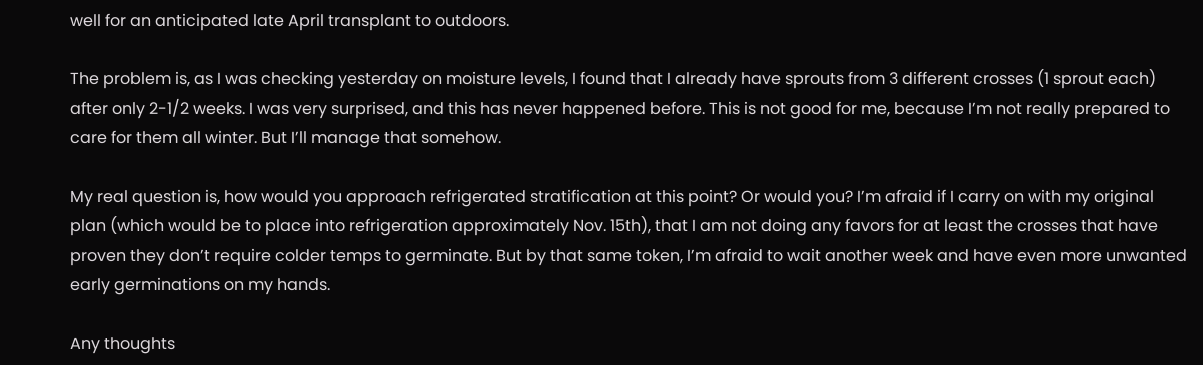well for an anticipated late April transplant to outdoors.

The problem is, as I was checking yesterday on moisture levels, I found that I already have sprouts from 3 different crosses (1 sprout each) after only 2-1/2 weeks. I was very surprised, and this has never happened before. This is not good for me, because I’m not really prepared to care for them all winter. But I’ll manage that somehow.

My real question is, how would you approach refrigerated stratification at this point? Or would you? I’m afraid if I carry on with my original plan (which would be to place into refrigeration approximately Nov. 15th), that I am not doing any favors for at least the crosses that have proven they don’t require colder temps to germinate. But by that same token, I’m afraid to wait another week and have even more unwanted early germinations on my hands.

Any thoughts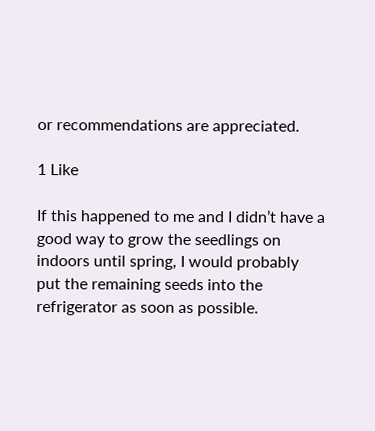or recommendations are appreciated.

1 Like

If this happened to me and I didn’t have a good way to grow the seedlings on indoors until spring, I would probably put the remaining seeds into the refrigerator as soon as possible.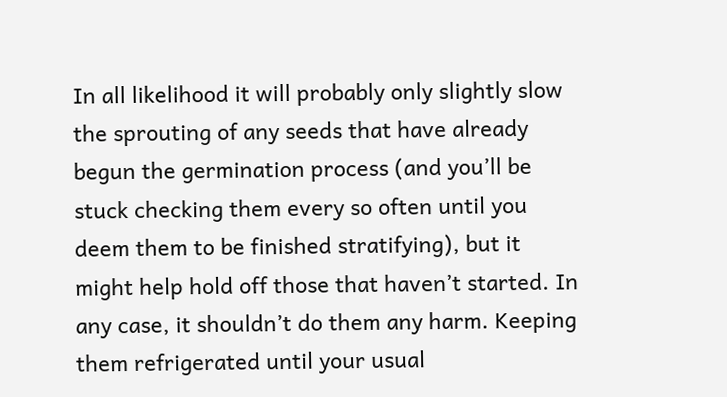In all likelihood it will probably only slightly slow the sprouting of any seeds that have already begun the germination process (and you’ll be stuck checking them every so often until you deem them to be finished stratifying), but it might help hold off those that haven’t started. In any case, it shouldn’t do them any harm. Keeping them refrigerated until your usual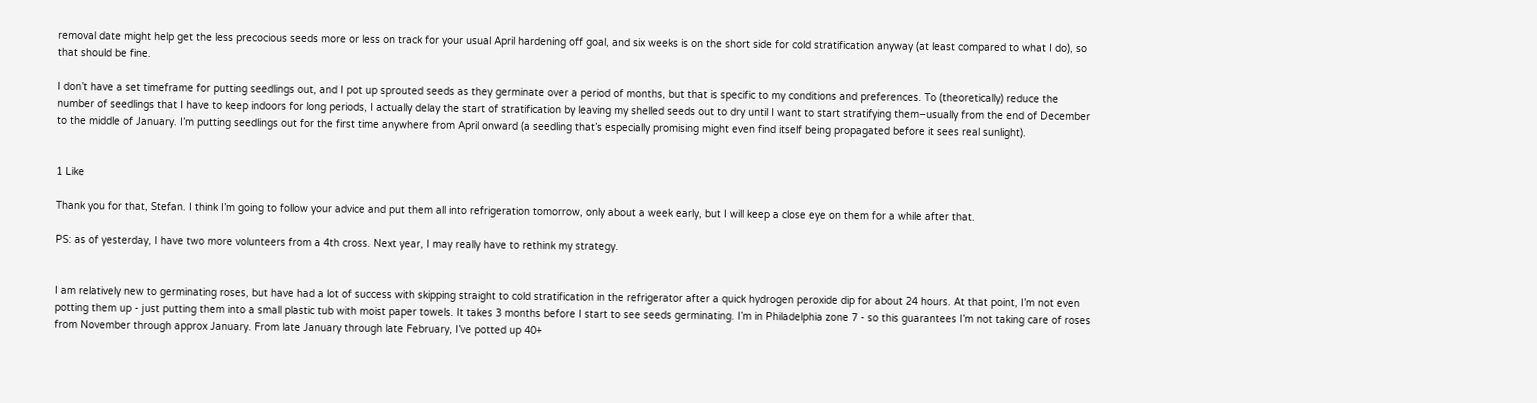removal date might help get the less precocious seeds more or less on track for your usual April hardening off goal, and six weeks is on the short side for cold stratification anyway (at least compared to what I do), so that should be fine.

I don’t have a set timeframe for putting seedlings out, and I pot up sprouted seeds as they germinate over a period of months, but that is specific to my conditions and preferences. To (theoretically) reduce the number of seedlings that I have to keep indoors for long periods, I actually delay the start of stratification by leaving my shelled seeds out to dry until I want to start stratifying them–usually from the end of December to the middle of January. I’m putting seedlings out for the first time anywhere from April onward (a seedling that’s especially promising might even find itself being propagated before it sees real sunlight).


1 Like

Thank you for that, Stefan. I think I’m going to follow your advice and put them all into refrigeration tomorrow, only about a week early, but I will keep a close eye on them for a while after that.

PS: as of yesterday, I have two more volunteers from a 4th cross. Next year, I may really have to rethink my strategy.


I am relatively new to germinating roses, but have had a lot of success with skipping straight to cold stratification in the refrigerator after a quick hydrogen peroxide dip for about 24 hours. At that point, I’m not even potting them up - just putting them into a small plastic tub with moist paper towels. It takes 3 months before I start to see seeds germinating. I’m in Philadelphia zone 7 - so this guarantees I’m not taking care of roses from November through approx January. From late January through late February, I’ve potted up 40+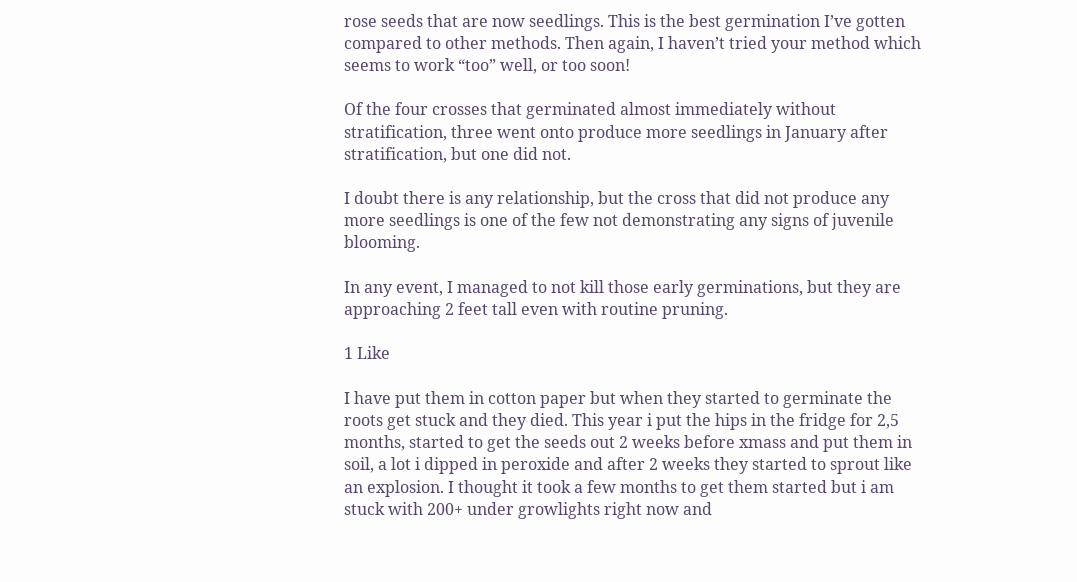rose seeds that are now seedlings. This is the best germination I’ve gotten compared to other methods. Then again, I haven’t tried your method which seems to work “too” well, or too soon!

Of the four crosses that germinated almost immediately without stratification, three went onto produce more seedlings in January after stratification, but one did not.

I doubt there is any relationship, but the cross that did not produce any more seedlings is one of the few not demonstrating any signs of juvenile blooming.

In any event, I managed to not kill those early germinations, but they are approaching 2 feet tall even with routine pruning.

1 Like

I have put them in cotton paper but when they started to germinate the roots get stuck and they died. This year i put the hips in the fridge for 2,5 months, started to get the seeds out 2 weeks before xmass and put them in soil, a lot i dipped in peroxide and after 2 weeks they started to sprout like an explosion. I thought it took a few months to get them started but i am stuck with 200+ under growlights right now and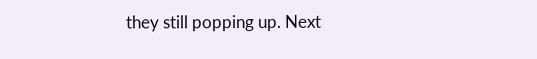they still popping up. Next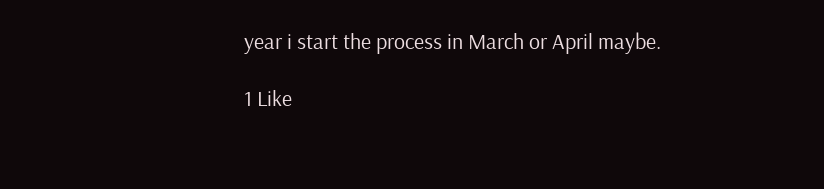year i start the process in March or April maybe.

1 Like